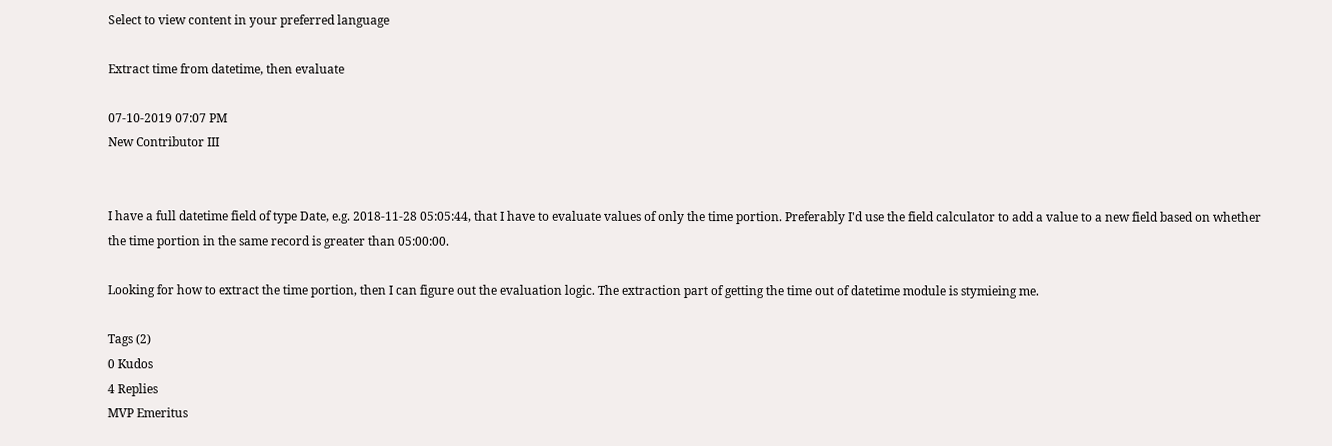Select to view content in your preferred language

Extract time from datetime, then evaluate

07-10-2019 07:07 PM
New Contributor III


I have a full datetime field of type Date, e.g. 2018-11-28 05:05:44, that I have to evaluate values of only the time portion. Preferably I'd use the field calculator to add a value to a new field based on whether the time portion in the same record is greater than 05:00:00.

Looking for how to extract the time portion, then I can figure out the evaluation logic. The extraction part of getting the time out of datetime module is stymieing me.

Tags (2)
0 Kudos
4 Replies
MVP Emeritus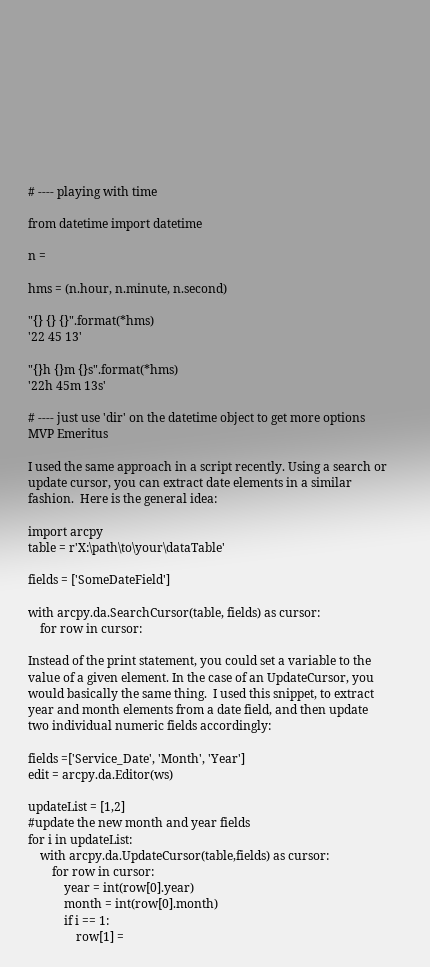# ---- playing with time

from datetime import datetime

n =

hms = (n.hour, n.minute, n.second)

"{} {} {}".format(*hms)
'22 45 13'

"{}h {}m {}s".format(*hms)
'22h 45m 13s'

# ---- just use 'dir' on the datetime object to get more options
MVP Emeritus

I used the same approach in a script recently. Using a search or update cursor, you can extract date elements in a similar fashion.  Here is the general idea:

import arcpy
table = r'X:\path\to\your\dataTable'

fields = ['SomeDateField']

with arcpy.da.SearchCursor(table, fields) as cursor:
    for row in cursor:

Instead of the print statement, you could set a variable to the value of a given element. In the case of an UpdateCursor, you would basically the same thing.  I used this snippet, to extract year and month elements from a date field, and then update two individual numeric fields accordingly:

fields =['Service_Date', 'Month', 'Year']
edit = arcpy.da.Editor(ws)

updateList = [1,2]
#update the new month and year fields
for i in updateList:
    with arcpy.da.UpdateCursor(table,fields) as cursor:
        for row in cursor:
            year = int(row[0].year)
            month = int(row[0].month)
            if i == 1:
                row[1] =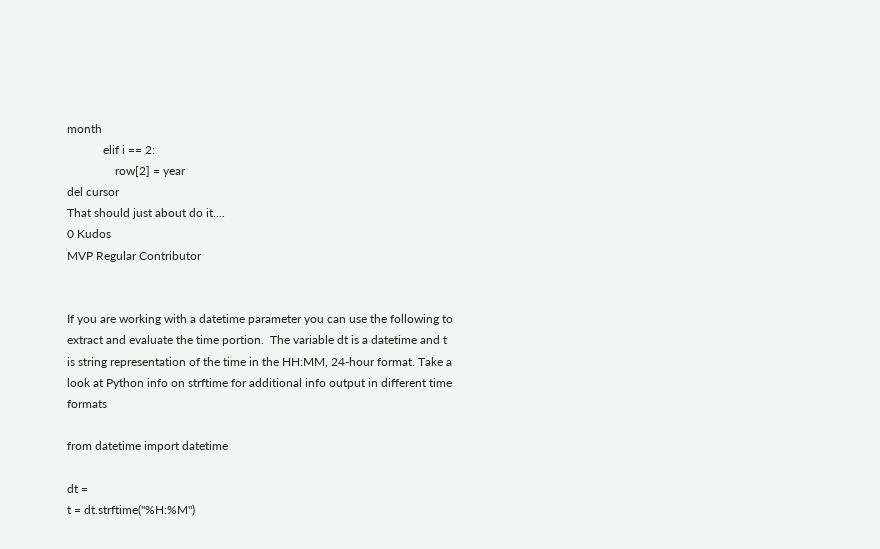month
            elif i == 2:
                row[2] = year
del cursor
That should just about do it....
0 Kudos
MVP Regular Contributor


If you are working with a datetime parameter you can use the following to extract and evaluate the time portion.  The variable dt is a datetime and t is string representation of the time in the HH:MM, 24-hour format. Take a look at Python info on strftime for additional info output in different time formats

from datetime import datetime

dt =
t = dt.strftime("%H:%M")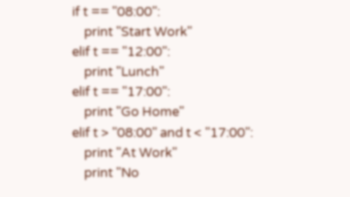if t == "08:00":
    print "Start Work"
elif t == "12:00":
    print "Lunch"
elif t == "17:00":
    print "Go Home"
elif t > "08:00" and t < "17:00":
    print "At Work"
    print "No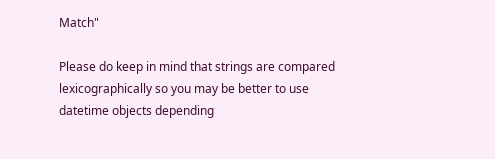Match"

Please do keep in mind that strings are compared lexicographically so you may be better to use datetime objects depending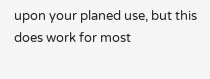upon your planed use, but this does work for most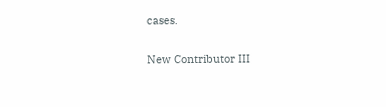cases.

New Contributor III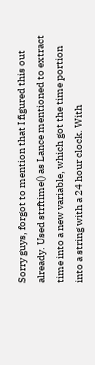Sorry guys, forgot to mention that I figured this out already. Used strftime() as Lance mentioned to extract time into a new variable, which got the time portion into a string with a 24 hour clock. With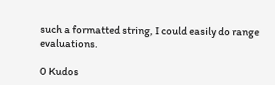such a formatted string, I could easily do range evaluations.

0 Kudos